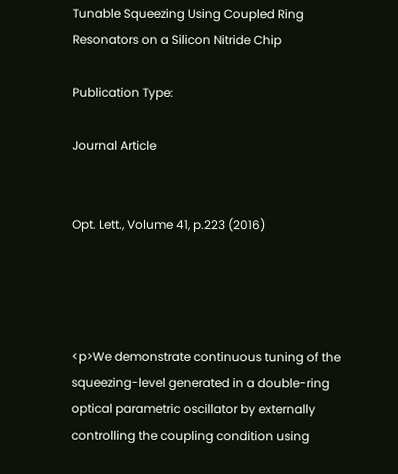Tunable Squeezing Using Coupled Ring Resonators on a Silicon Nitride Chip

Publication Type:

Journal Article


Opt. Lett., Volume 41, p.223 (2016)




<p>We demonstrate continuous tuning of the squeezing-level generated in a double-ring optical parametric oscillator by externally controlling the coupling condition using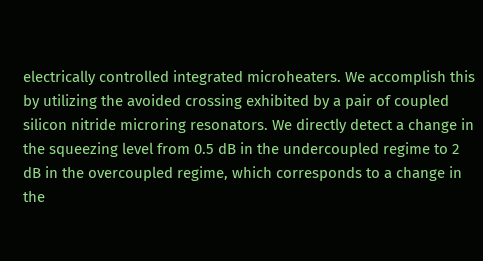electrically controlled integrated microheaters. We accomplish this by utilizing the avoided crossing exhibited by a pair of coupled silicon nitride microring resonators. We directly detect a change in the squeezing level from 0.5 dB in the undercoupled regime to 2 dB in the overcoupled regime, which corresponds to a change in the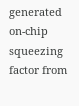generated on-chip squeezing factor from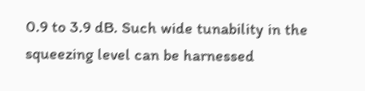0.9 to 3.9 dB. Such wide tunability in the squeezing level can be harnessed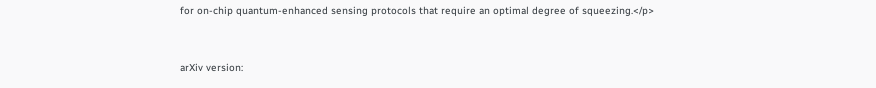for on-chip quantum-enhanced sensing protocols that require an optimal degree of squeezing.</p>


arXiv version: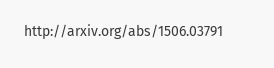http://arxiv.org/abs/1506.03791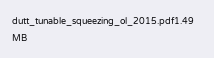dutt_tunable_squeezing_ol_2015.pdf1.49 MB